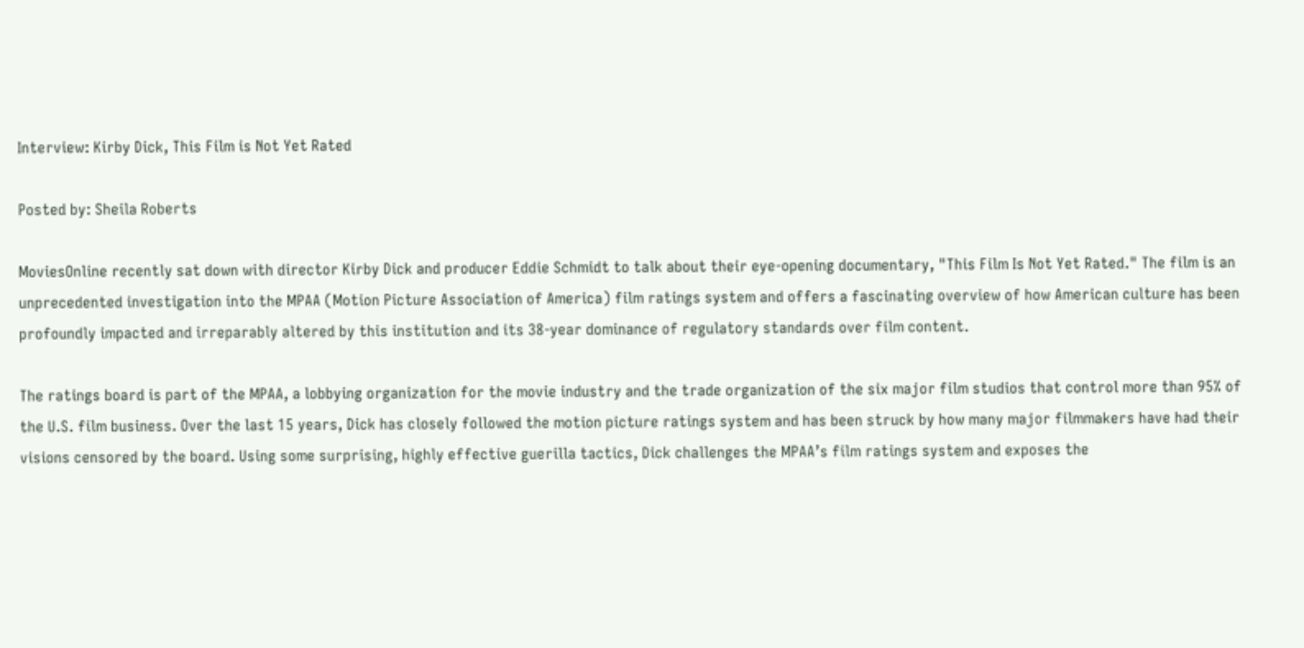Interview: Kirby Dick, This Film is Not Yet Rated

Posted by: Sheila Roberts

MoviesOnline recently sat down with director Kirby Dick and producer Eddie Schmidt to talk about their eye-opening documentary, "This Film Is Not Yet Rated." The film is an unprecedented investigation into the MPAA (Motion Picture Association of America) film ratings system and offers a fascinating overview of how American culture has been profoundly impacted and irreparably altered by this institution and its 38-year dominance of regulatory standards over film content.

The ratings board is part of the MPAA, a lobbying organization for the movie industry and the trade organization of the six major film studios that control more than 95% of the U.S. film business. Over the last 15 years, Dick has closely followed the motion picture ratings system and has been struck by how many major filmmakers have had their visions censored by the board. Using some surprising, highly effective guerilla tactics, Dick challenges the MPAA’s film ratings system and exposes the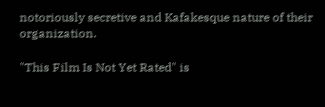notoriously secretive and Kafakesque nature of their organization.

"This Film Is Not Yet Rated" is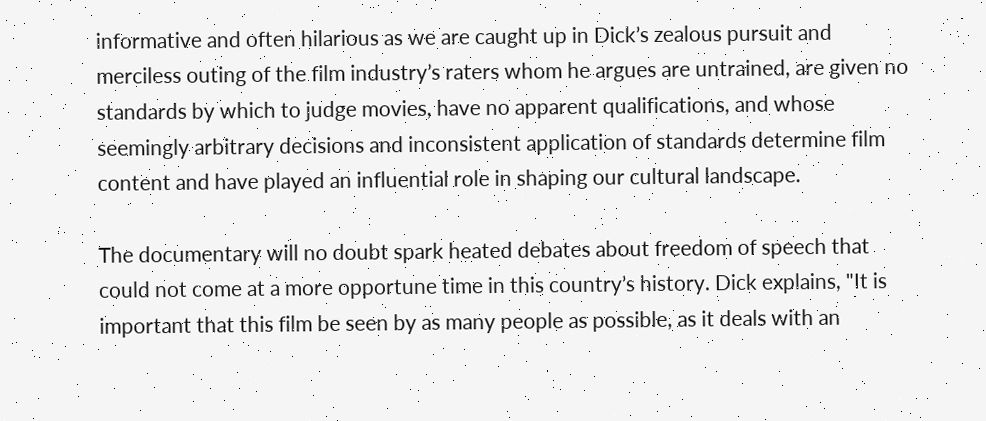informative and often hilarious as we are caught up in Dick’s zealous pursuit and merciless outing of the film industry’s raters whom he argues are untrained, are given no standards by which to judge movies, have no apparent qualifications, and whose seemingly arbitrary decisions and inconsistent application of standards determine film content and have played an influential role in shaping our cultural landscape.

The documentary will no doubt spark heated debates about freedom of speech that could not come at a more opportune time in this country’s history. Dick explains, "It is important that this film be seen by as many people as possible, as it deals with an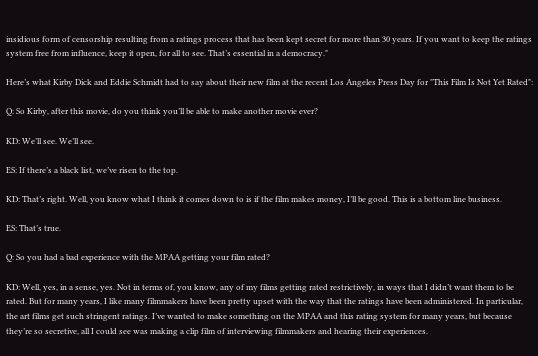insidious form of censorship resulting from a ratings process that has been kept secret for more than 30 years. If you want to keep the ratings system free from influence, keep it open, for all to see. That’s essential in a democracy."

Here’s what Kirby Dick and Eddie Schmidt had to say about their new film at the recent Los Angeles Press Day for "This Film Is Not Yet Rated":

Q: So Kirby, after this movie, do you think you’ll be able to make another movie ever?

KD: We’ll see. We’ll see.

ES: If there’s a black list, we’ve risen to the top.

KD: That’s right. Well, you know what I think it comes down to is if the film makes money, I’ll be good. This is a bottom line business.

ES: That’s true.

Q: So you had a bad experience with the MPAA getting your film rated?

KD: Well, yes, in a sense, yes. Not in terms of, you know, any of my films getting rated restrictively, in ways that I didn’t want them to be rated. But for many years, I like many filmmakers have been pretty upset with the way that the ratings have been administered. In particular, the art films get such stringent ratings. I’ve wanted to make something on the MPAA and this rating system for many years, but because they’re so secretive, all I could see was making a clip film of interviewing filmmakers and hearing their experiences.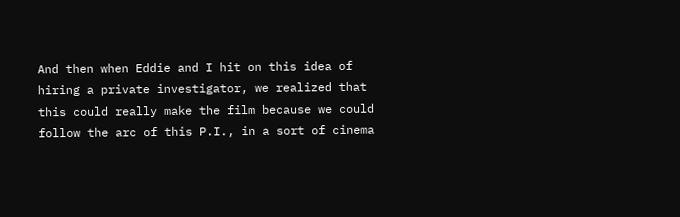And then when Eddie and I hit on this idea of hiring a private investigator, we realized that this could really make the film because we could follow the arc of this P.I., in a sort of cinema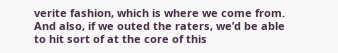verite fashion, which is where we come from. And also, if we outed the raters, we’d be able to hit sort of at the core of this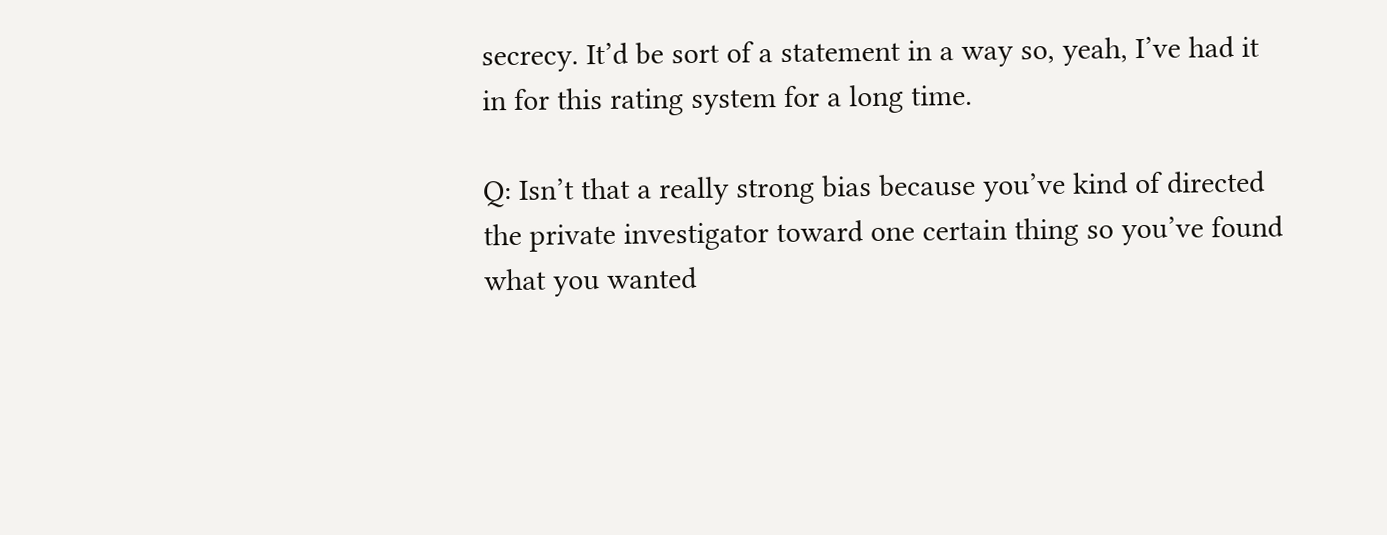secrecy. It’d be sort of a statement in a way so, yeah, I’ve had it in for this rating system for a long time.

Q: Isn’t that a really strong bias because you’ve kind of directed the private investigator toward one certain thing so you’ve found what you wanted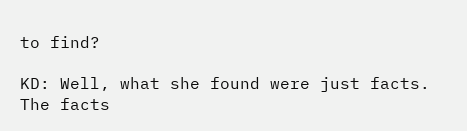to find?

KD: Well, what she found were just facts. The facts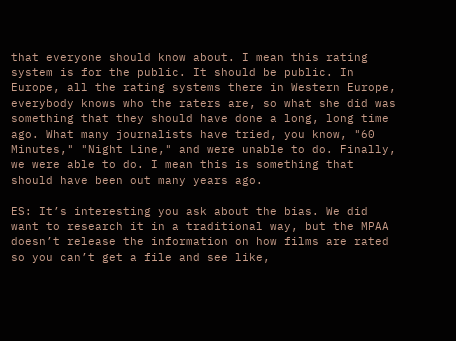that everyone should know about. I mean this rating system is for the public. It should be public. In Europe, all the rating systems there in Western Europe, everybody knows who the raters are, so what she did was something that they should have done a long, long time ago. What many journalists have tried, you know, "60 Minutes," "Night Line," and were unable to do. Finally, we were able to do. I mean this is something that should have been out many years ago.

ES: It’s interesting you ask about the bias. We did want to research it in a traditional way, but the MPAA doesn’t release the information on how films are rated so you can’t get a file and see like,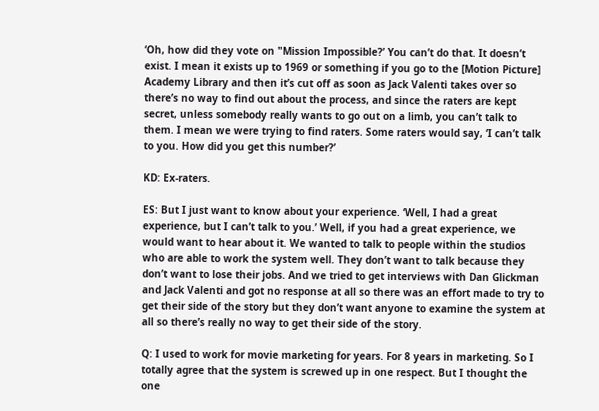‘Oh, how did they vote on "Mission Impossible?’ You can’t do that. It doesn’t exist. I mean it exists up to 1969 or something if you go to the [Motion Picture] Academy Library and then it’s cut off as soon as Jack Valenti takes over so there’s no way to find out about the process, and since the raters are kept secret, unless somebody really wants to go out on a limb, you can’t talk to them. I mean we were trying to find raters. Some raters would say, ‘I can’t talk to you. How did you get this number?’

KD: Ex-raters.

ES: But I just want to know about your experience. ‘Well, I had a great experience, but I can’t talk to you.’ Well, if you had a great experience, we would want to hear about it. We wanted to talk to people within the studios who are able to work the system well. They don’t want to talk because they don’t want to lose their jobs. And we tried to get interviews with Dan Glickman and Jack Valenti and got no response at all so there was an effort made to try to get their side of the story but they don’t want anyone to examine the system at all so there’s really no way to get their side of the story.

Q: I used to work for movie marketing for years. For 8 years in marketing. So I totally agree that the system is screwed up in one respect. But I thought the one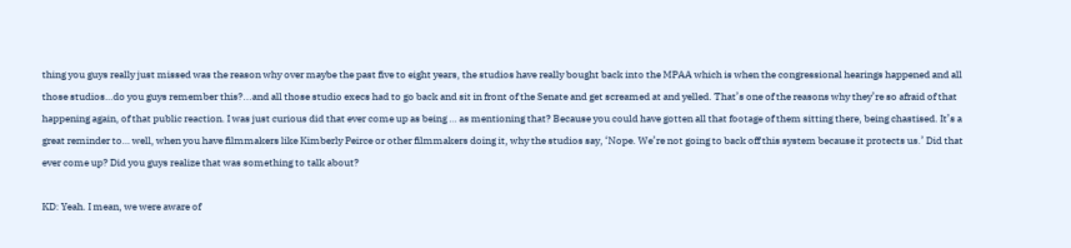thing you guys really just missed was the reason why over maybe the past five to eight years, the studios have really bought back into the MPAA which is when the congressional hearings happened and all those studios…do you guys remember this?...and all those studio execs had to go back and sit in front of the Senate and get screamed at and yelled. That’s one of the reasons why they’re so afraid of that happening again, of that public reaction. I was just curious did that ever come up as being … as mentioning that? Because you could have gotten all that footage of them sitting there, being chastised. It’s a great reminder to… well, when you have filmmakers like Kimberly Peirce or other filmmakers doing it, why the studios say, ‘Nope. We’re not going to back off this system because it protects us.’ Did that ever come up? Did you guys realize that was something to talk about?

KD: Yeah. I mean, we were aware of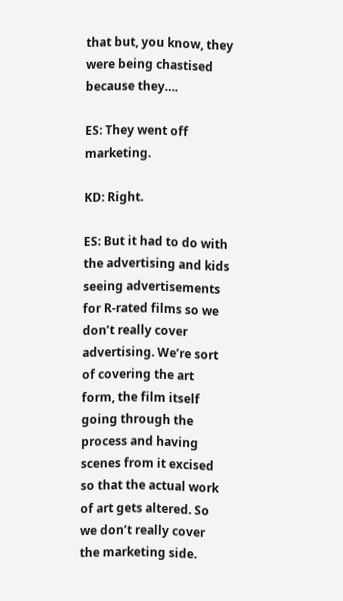that but, you know, they were being chastised because they….

ES: They went off marketing.

KD: Right.

ES: But it had to do with the advertising and kids seeing advertisements for R-rated films so we don’t really cover advertising. We’re sort of covering the art form, the film itself going through the process and having scenes from it excised so that the actual work of art gets altered. So we don’t really cover the marketing side.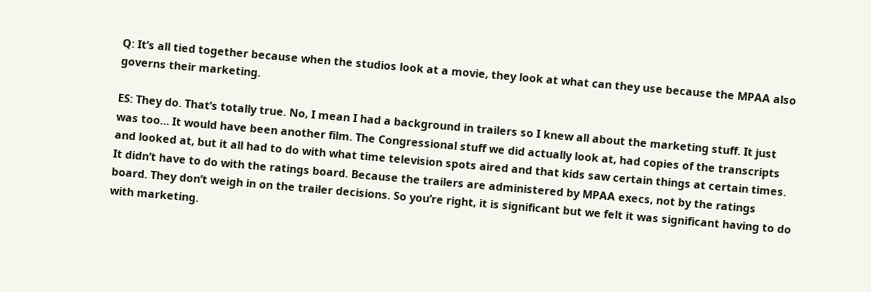Q: It’s all tied together because when the studios look at a movie, they look at what can they use because the MPAA also governs their marketing.

ES: They do. That’s totally true. No, I mean I had a background in trailers so I knew all about the marketing stuff. It just was too… It would have been another film. The Congressional stuff we did actually look at, had copies of the transcripts and looked at, but it all had to do with what time television spots aired and that kids saw certain things at certain times. It didn’t have to do with the ratings board. Because the trailers are administered by MPAA execs, not by the ratings board. They don’t weigh in on the trailer decisions. So you’re right, it is significant but we felt it was significant having to do with marketing.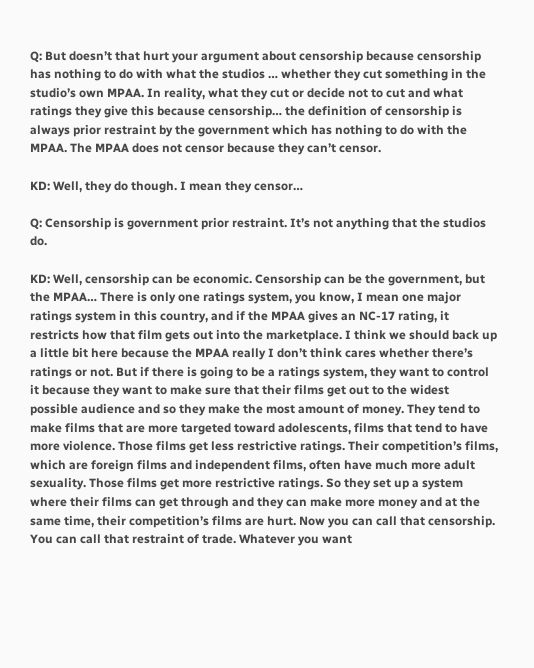Q: But doesn’t that hurt your argument about censorship because censorship has nothing to do with what the studios … whether they cut something in the studio’s own MPAA. In reality, what they cut or decide not to cut and what ratings they give this because censorship… the definition of censorship is always prior restraint by the government which has nothing to do with the MPAA. The MPAA does not censor because they can’t censor.

KD: Well, they do though. I mean they censor…

Q: Censorship is government prior restraint. It’s not anything that the studios do.

KD: Well, censorship can be economic. Censorship can be the government, but the MPAA… There is only one ratings system, you know, I mean one major ratings system in this country, and if the MPAA gives an NC-17 rating, it restricts how that film gets out into the marketplace. I think we should back up a little bit here because the MPAA really I don’t think cares whether there’s ratings or not. But if there is going to be a ratings system, they want to control it because they want to make sure that their films get out to the widest possible audience and so they make the most amount of money. They tend to make films that are more targeted toward adolescents, films that tend to have more violence. Those films get less restrictive ratings. Their competition’s films, which are foreign films and independent films, often have much more adult sexuality. Those films get more restrictive ratings. So they set up a system where their films can get through and they can make more money and at the same time, their competition’s films are hurt. Now you can call that censorship. You can call that restraint of trade. Whatever you want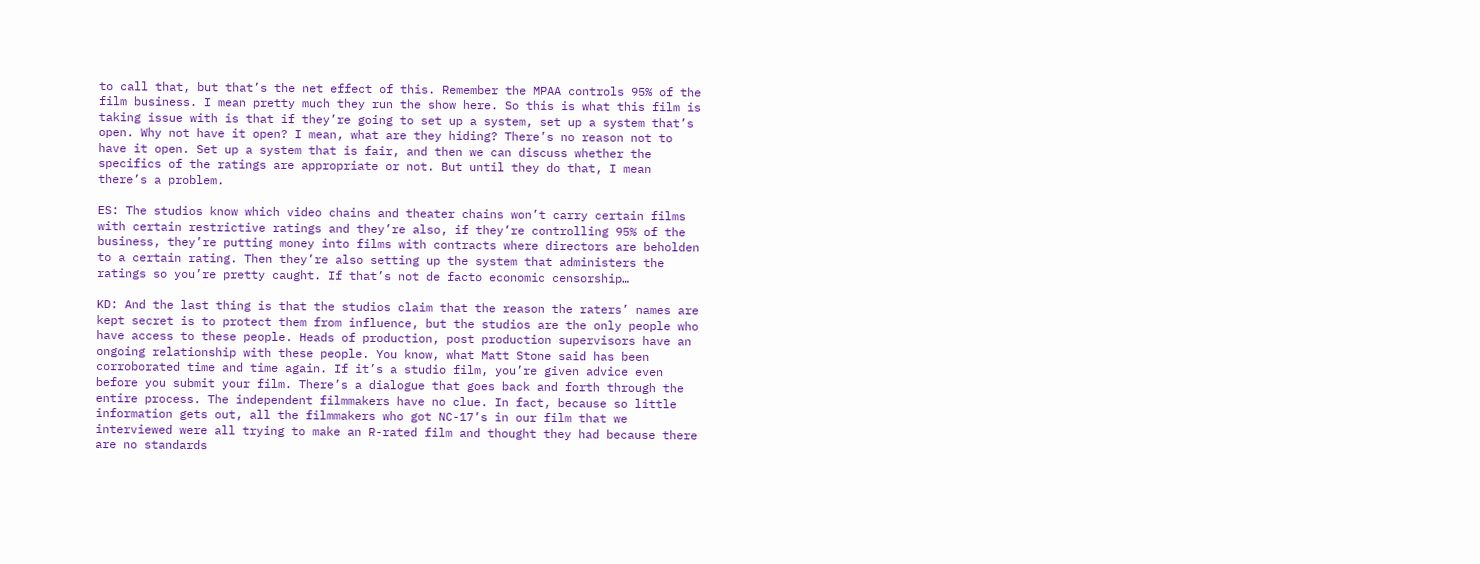to call that, but that’s the net effect of this. Remember the MPAA controls 95% of the film business. I mean pretty much they run the show here. So this is what this film is taking issue with is that if they’re going to set up a system, set up a system that’s open. Why not have it open? I mean, what are they hiding? There’s no reason not to have it open. Set up a system that is fair, and then we can discuss whether the specifics of the ratings are appropriate or not. But until they do that, I mean there’s a problem.

ES: The studios know which video chains and theater chains won’t carry certain films with certain restrictive ratings and they’re also, if they’re controlling 95% of the business, they’re putting money into films with contracts where directors are beholden to a certain rating. Then they’re also setting up the system that administers the ratings so you’re pretty caught. If that’s not de facto economic censorship…

KD: And the last thing is that the studios claim that the reason the raters’ names are kept secret is to protect them from influence, but the studios are the only people who have access to these people. Heads of production, post production supervisors have an ongoing relationship with these people. You know, what Matt Stone said has been corroborated time and time again. If it’s a studio film, you’re given advice even before you submit your film. There’s a dialogue that goes back and forth through the entire process. The independent filmmakers have no clue. In fact, because so little information gets out, all the filmmakers who got NC-17’s in our film that we interviewed were all trying to make an R-rated film and thought they had because there are no standards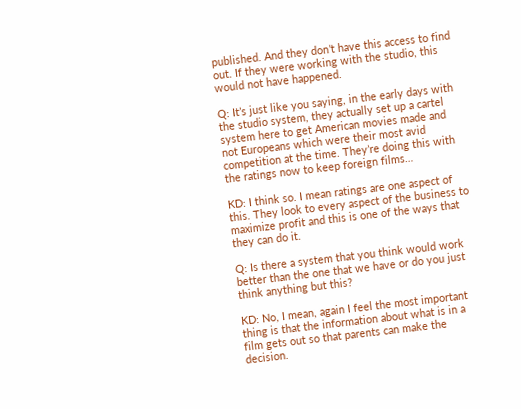published. And they don’t have this access to find out. If they were working with the studio, this would not have happened.

Q: It’s just like you saying, in the early days with the studio system, they actually set up a cartel system here to get American movies made and not Europeans which were their most avid competition at the time. They’re doing this with the ratings now to keep foreign films…

KD: I think so. I mean ratings are one aspect of this. They look to every aspect of the business to maximize profit and this is one of the ways that they can do it.

Q: Is there a system that you think would work better than the one that we have or do you just think anything but this?

KD: No, I mean, again I feel the most important thing is that the information about what is in a film gets out so that parents can make the decision.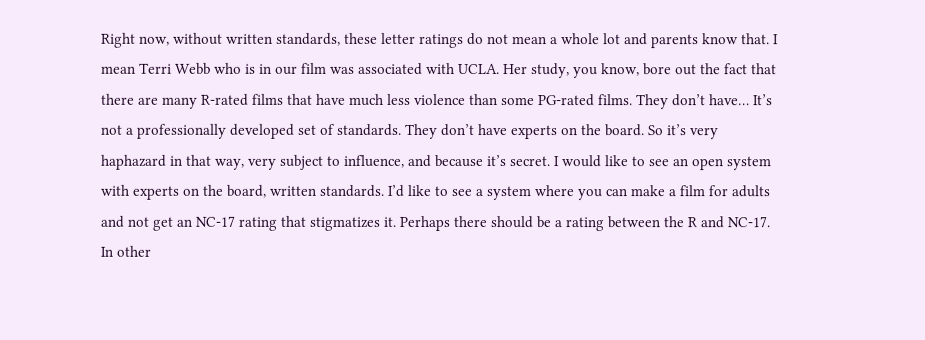Right now, without written standards, these letter ratings do not mean a whole lot and parents know that. I mean Terri Webb who is in our film was associated with UCLA. Her study, you know, bore out the fact that there are many R-rated films that have much less violence than some PG-rated films. They don’t have… It’s not a professionally developed set of standards. They don’t have experts on the board. So it’s very haphazard in that way, very subject to influence, and because it’s secret. I would like to see an open system with experts on the board, written standards. I’d like to see a system where you can make a film for adults and not get an NC-17 rating that stigmatizes it. Perhaps there should be a rating between the R and NC-17. In other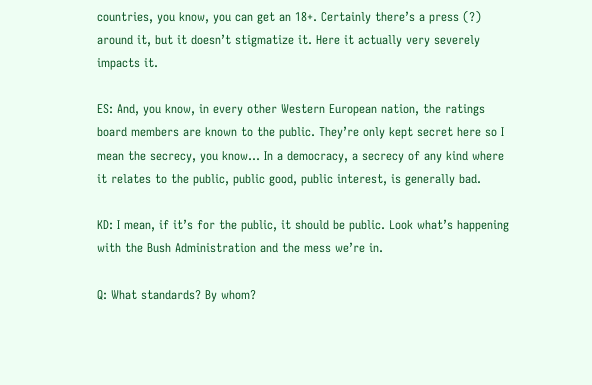countries, you know, you can get an 18+. Certainly there’s a press (?) around it, but it doesn’t stigmatize it. Here it actually very severely impacts it.

ES: And, you know, in every other Western European nation, the ratings board members are known to the public. They’re only kept secret here so I mean the secrecy, you know… In a democracy, a secrecy of any kind where it relates to the public, public good, public interest, is generally bad.

KD: I mean, if it’s for the public, it should be public. Look what’s happening with the Bush Administration and the mess we’re in.

Q: What standards? By whom?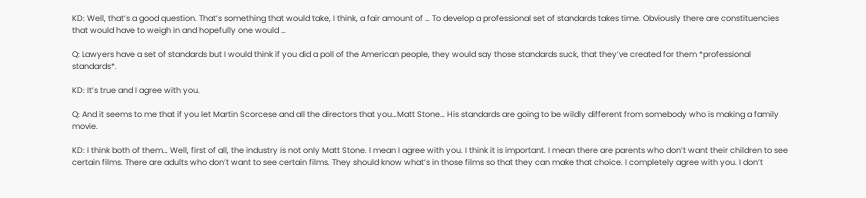KD: Well, that’s a good question. That’s something that would take, I think, a fair amount of … To develop a professional set of standards takes time. Obviously there are constituencies that would have to weigh in and hopefully one would …

Q: Lawyers have a set of standards but I would think if you did a poll of the American people, they would say those standards suck, that they’ve created for them *professional standards*.

KD: It’s true and I agree with you.

Q: And it seems to me that if you let Martin Scorcese and all the directors that you…Matt Stone… His standards are going to be wildly different from somebody who is making a family movie.

KD: I think both of them… Well, first of all, the industry is not only Matt Stone. I mean I agree with you. I think it is important. I mean there are parents who don’t want their children to see certain films. There are adults who don’t want to see certain films. They should know what’s in those films so that they can make that choice. I completely agree with you. I don’t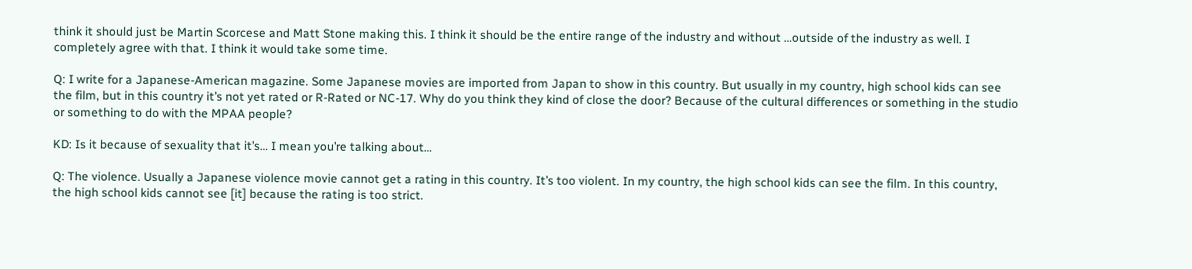think it should just be Martin Scorcese and Matt Stone making this. I think it should be the entire range of the industry and without …outside of the industry as well. I completely agree with that. I think it would take some time.

Q: I write for a Japanese-American magazine. Some Japanese movies are imported from Japan to show in this country. But usually in my country, high school kids can see the film, but in this country it’s not yet rated or R-Rated or NC-17. Why do you think they kind of close the door? Because of the cultural differences or something in the studio or something to do with the MPAA people?

KD: Is it because of sexuality that it’s… I mean you’re talking about…

Q: The violence. Usually a Japanese violence movie cannot get a rating in this country. It’s too violent. In my country, the high school kids can see the film. In this country, the high school kids cannot see [it] because the rating is too strict.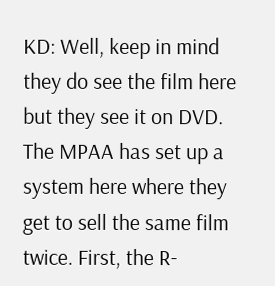KD: Well, keep in mind they do see the film here but they see it on DVD. The MPAA has set up a system here where they get to sell the same film twice. First, the R-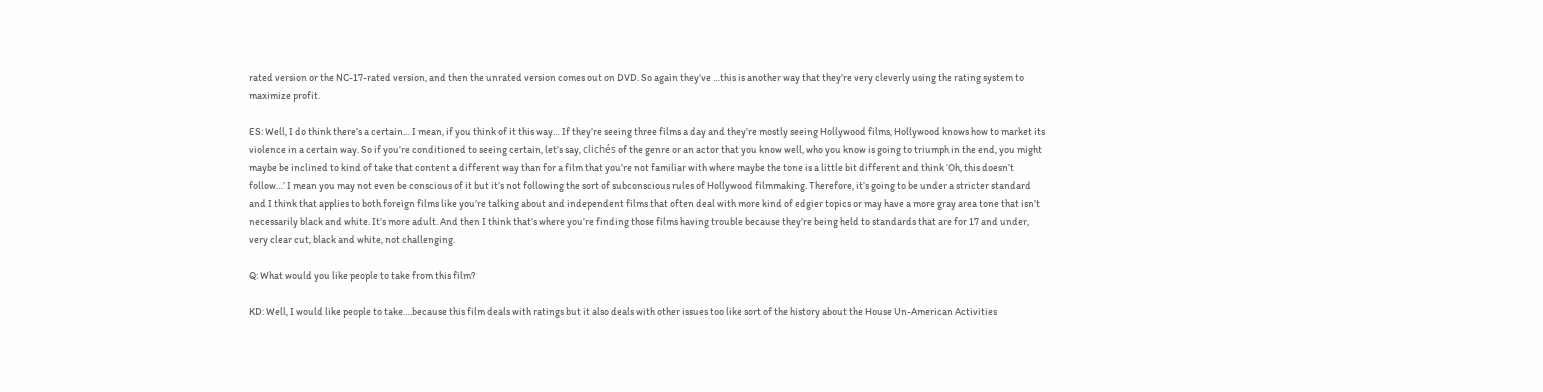rated version or the NC-17-rated version, and then the unrated version comes out on DVD. So again they’ve …this is another way that they’re very cleverly using the rating system to maximize profit.

ES: Well, I do think there’s a certain… I mean, if you think of it this way… If they’re seeing three films a day and they’re mostly seeing Hollywood films, Hollywood knows how to market its violence in a certain way. So if you’re conditioned to seeing certain, let’s say, clichés of the genre or an actor that you know well, who you know is going to triumph in the end, you might maybe be inclined to kind of take that content a different way than for a film that you’re not familiar with where maybe the tone is a little bit different and think ‘Oh, this doesn’t follow…’ I mean you may not even be conscious of it but it’s not following the sort of subconscious rules of Hollywood filmmaking. Therefore, it’s going to be under a stricter standard and I think that applies to both foreign films like you’re talking about and independent films that often deal with more kind of edgier topics or may have a more gray area tone that isn’t necessarily black and white. It’s more adult. And then I think that’s where you’re finding those films having trouble because they’re being held to standards that are for 17 and under, very clear cut, black and white, not challenging.

Q: What would you like people to take from this film?

KD: Well, I would like people to take….because this film deals with ratings but it also deals with other issues too like sort of the history about the House Un-American Activities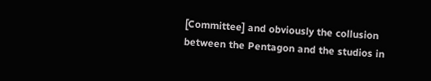[Committee] and obviously the collusion between the Pentagon and the studios in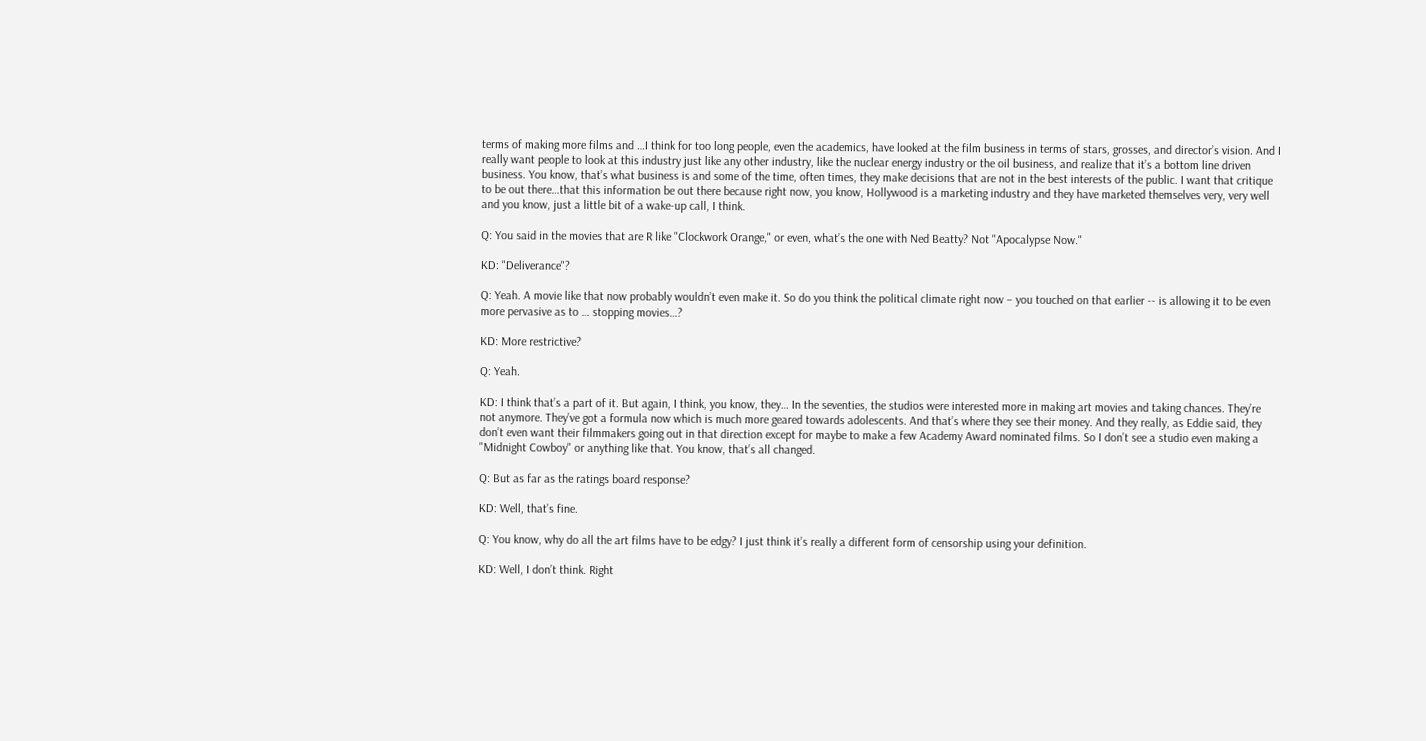terms of making more films and …I think for too long people, even the academics, have looked at the film business in terms of stars, grosses, and director’s vision. And I really want people to look at this industry just like any other industry, like the nuclear energy industry or the oil business, and realize that it’s a bottom line driven business. You know, that’s what business is and some of the time, often times, they make decisions that are not in the best interests of the public. I want that critique to be out there…that this information be out there because right now, you know, Hollywood is a marketing industry and they have marketed themselves very, very well and you know, just a little bit of a wake-up call, I think.

Q: You said in the movies that are R like "Clockwork Orange," or even, what’s the one with Ned Beatty? Not "Apocalypse Now."

KD: "Deliverance"?

Q: Yeah. A movie like that now probably wouldn’t even make it. So do you think the political climate right now – you touched on that earlier -- is allowing it to be even more pervasive as to … stopping movies…?

KD: More restrictive?

Q: Yeah.

KD: I think that’s a part of it. But again, I think, you know, they… In the seventies, the studios were interested more in making art movies and taking chances. They’re not anymore. They’ve got a formula now which is much more geared towards adolescents. And that’s where they see their money. And they really, as Eddie said, they don’t even want their filmmakers going out in that direction except for maybe to make a few Academy Award nominated films. So I don’t see a studio even making a "Midnight Cowboy" or anything like that. You know, that’s all changed.

Q: But as far as the ratings board response?

KD: Well, that’s fine.

Q: You know, why do all the art films have to be edgy? I just think it’s really a different form of censorship using your definition.

KD: Well, I don’t think. Right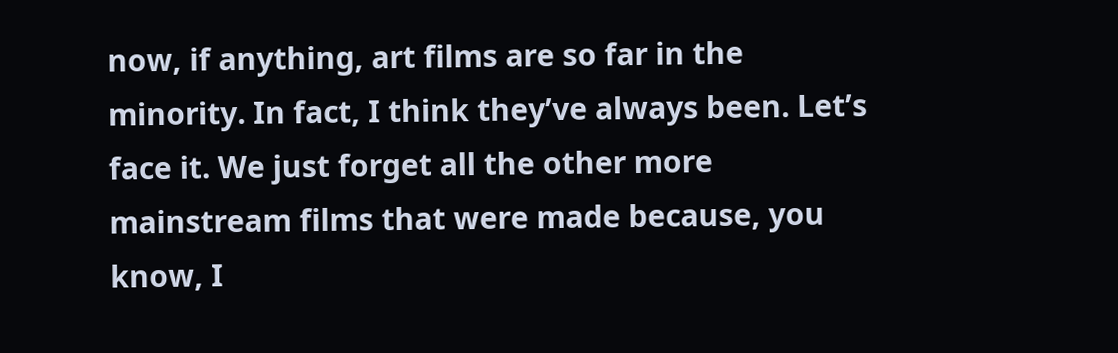now, if anything, art films are so far in the minority. In fact, I think they’ve always been. Let’s face it. We just forget all the other more mainstream films that were made because, you know, I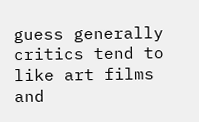guess generally critics tend to like art films and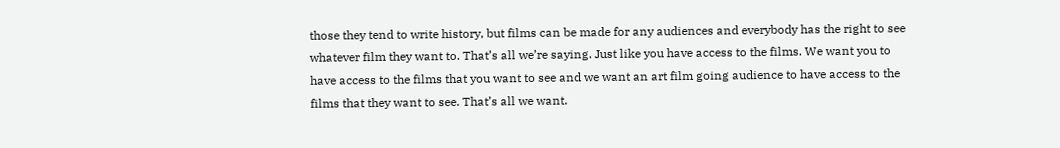those they tend to write history, but films can be made for any audiences and everybody has the right to see whatever film they want to. That’s all we’re saying. Just like you have access to the films. We want you to have access to the films that you want to see and we want an art film going audience to have access to the films that they want to see. That’s all we want.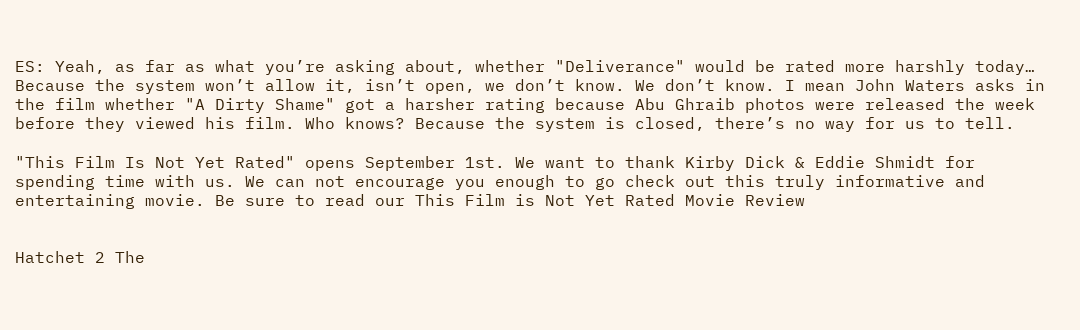ES: Yeah, as far as what you’re asking about, whether "Deliverance" would be rated more harshly today… Because the system won’t allow it, isn’t open, we don’t know. We don’t know. I mean John Waters asks in the film whether "A Dirty Shame" got a harsher rating because Abu Ghraib photos were released the week before they viewed his film. Who knows? Because the system is closed, there’s no way for us to tell.

"This Film Is Not Yet Rated" opens September 1st. We want to thank Kirby Dick & Eddie Shmidt for spending time with us. We can not encourage you enough to go check out this truly informative and entertaining movie. Be sure to read our This Film is Not Yet Rated Movie Review


Hatchet 2 The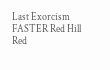Last Exorcism FASTER Red Hill Red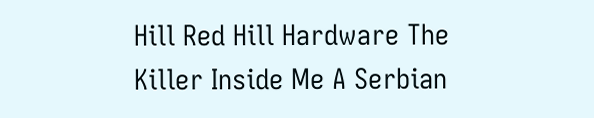Hill Red Hill Hardware The Killer Inside Me A Serbian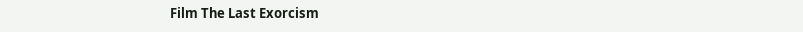Film The Last Exorcism